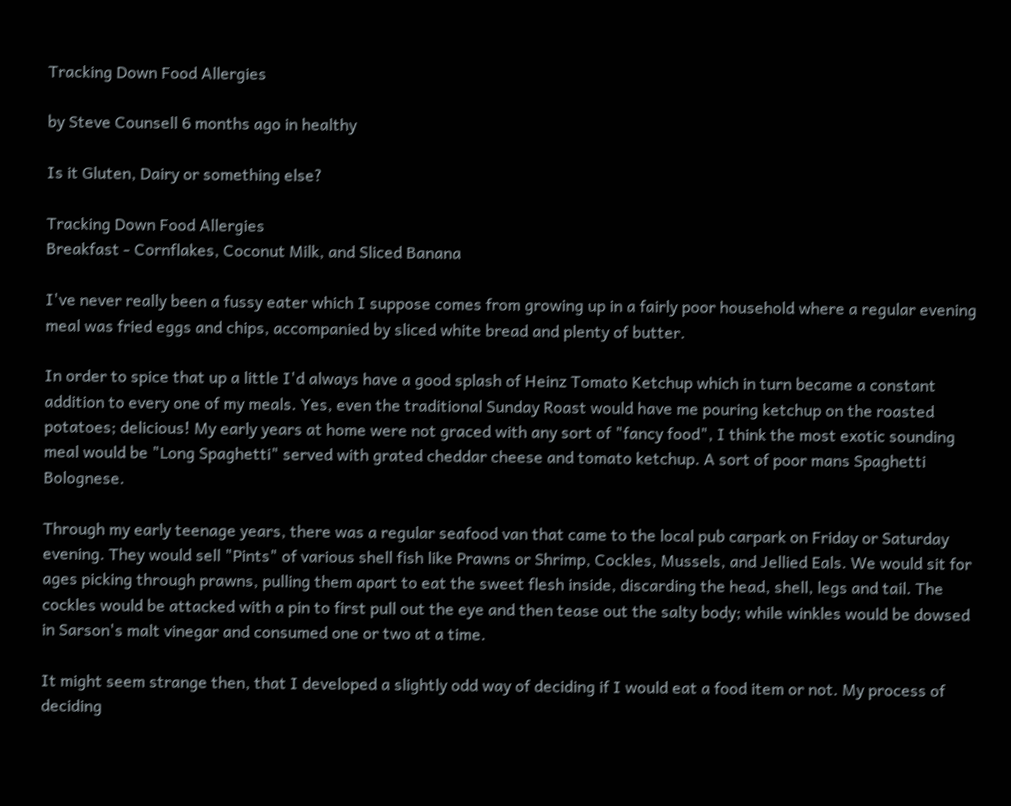Tracking Down Food Allergies

by Steve Counsell 6 months ago in healthy

Is it Gluten, Dairy or something else?

Tracking Down Food Allergies
Breakfast - Cornflakes, Coconut Milk, and Sliced Banana

I've never really been a fussy eater which I suppose comes from growing up in a fairly poor household where a regular evening meal was fried eggs and chips, accompanied by sliced white bread and plenty of butter.

In order to spice that up a little I'd always have a good splash of Heinz Tomato Ketchup which in turn became a constant addition to every one of my meals. Yes, even the traditional Sunday Roast would have me pouring ketchup on the roasted potatoes; delicious! My early years at home were not graced with any sort of "fancy food", I think the most exotic sounding meal would be "Long Spaghetti" served with grated cheddar cheese and tomato ketchup. A sort of poor mans Spaghetti Bolognese.

Through my early teenage years, there was a regular seafood van that came to the local pub carpark on Friday or Saturday evening. They would sell "Pints" of various shell fish like Prawns or Shrimp, Cockles, Mussels, and Jellied Eals. We would sit for ages picking through prawns, pulling them apart to eat the sweet flesh inside, discarding the head, shell, legs and tail. The cockles would be attacked with a pin to first pull out the eye and then tease out the salty body; while winkles would be dowsed in Sarson's malt vinegar and consumed one or two at a time.

It might seem strange then, that I developed a slightly odd way of deciding if I would eat a food item or not. My process of deciding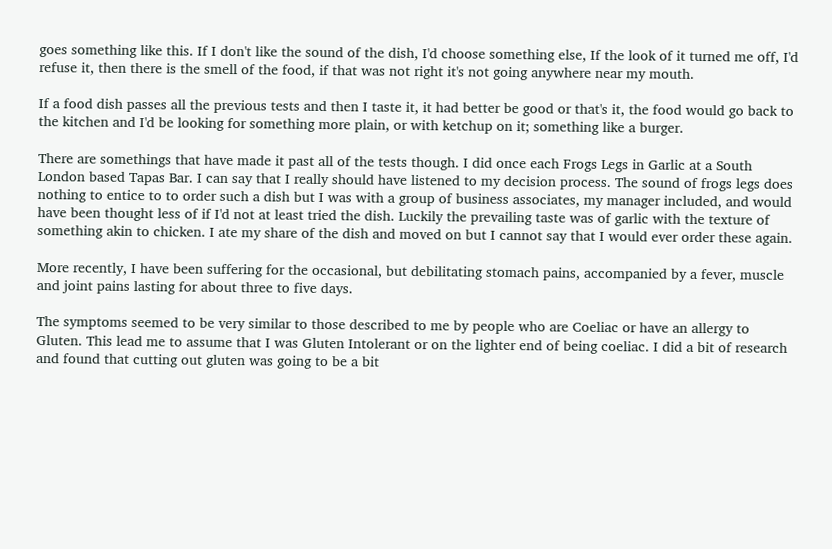goes something like this. If I don't like the sound of the dish, I'd choose something else, If the look of it turned me off, I'd refuse it, then there is the smell of the food, if that was not right it's not going anywhere near my mouth.

If a food dish passes all the previous tests and then I taste it, it had better be good or that's it, the food would go back to the kitchen and I'd be looking for something more plain, or with ketchup on it; something like a burger.

There are somethings that have made it past all of the tests though. I did once each Frogs Legs in Garlic at a South London based Tapas Bar. I can say that I really should have listened to my decision process. The sound of frogs legs does nothing to entice to to order such a dish but I was with a group of business associates, my manager included, and would have been thought less of if I'd not at least tried the dish. Luckily the prevailing taste was of garlic with the texture of something akin to chicken. I ate my share of the dish and moved on but I cannot say that I would ever order these again.

More recently, I have been suffering for the occasional, but debilitating stomach pains, accompanied by a fever, muscle and joint pains lasting for about three to five days.

The symptoms seemed to be very similar to those described to me by people who are Coeliac or have an allergy to Gluten. This lead me to assume that I was Gluten Intolerant or on the lighter end of being coeliac. I did a bit of research and found that cutting out gluten was going to be a bit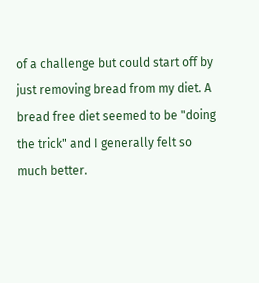of a challenge but could start off by just removing bread from my diet. A bread free diet seemed to be "doing the trick" and I generally felt so much better.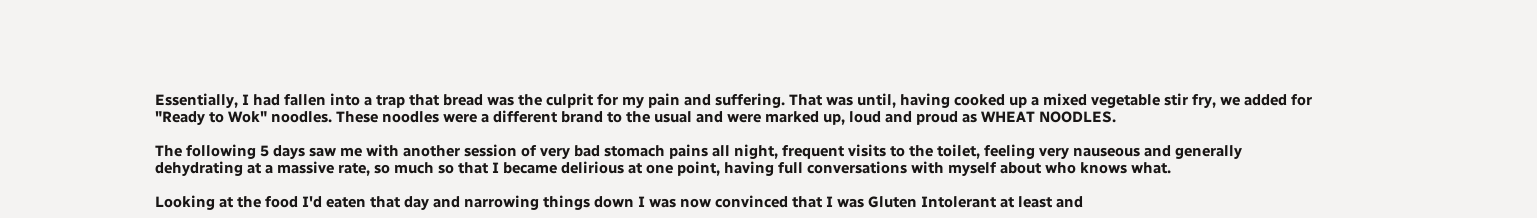Essentially, I had fallen into a trap that bread was the culprit for my pain and suffering. That was until, having cooked up a mixed vegetable stir fry, we added for "Ready to Wok" noodles. These noodles were a different brand to the usual and were marked up, loud and proud as WHEAT NOODLES.

The following 5 days saw me with another session of very bad stomach pains all night, frequent visits to the toilet, feeling very nauseous and generally dehydrating at a massive rate, so much so that I became delirious at one point, having full conversations with myself about who knows what.

Looking at the food I'd eaten that day and narrowing things down I was now convinced that I was Gluten Intolerant at least and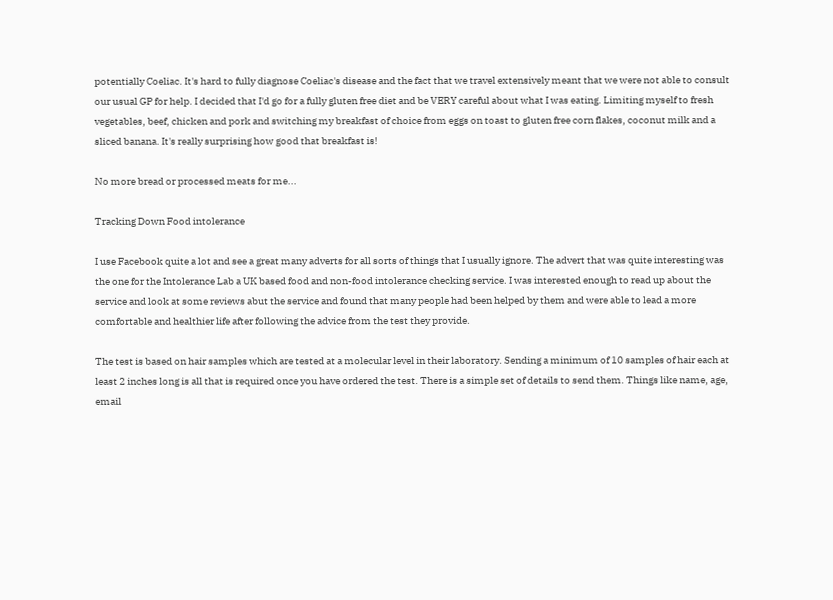potentially Coeliac. It's hard to fully diagnose Coeliac's disease and the fact that we travel extensively meant that we were not able to consult our usual GP for help. I decided that I'd go for a fully gluten free diet and be VERY careful about what I was eating. Limiting myself to fresh vegetables, beef, chicken and pork and switching my breakfast of choice from eggs on toast to gluten free corn flakes, coconut milk and a sliced banana. It's really surprising how good that breakfast is!

No more bread or processed meats for me...

Tracking Down Food intolerance

I use Facebook quite a lot and see a great many adverts for all sorts of things that I usually ignore. The advert that was quite interesting was the one for the Intolerance Lab a UK based food and non-food intolerance checking service. I was interested enough to read up about the service and look at some reviews abut the service and found that many people had been helped by them and were able to lead a more comfortable and healthier life after following the advice from the test they provide.

The test is based on hair samples which are tested at a molecular level in their laboratory. Sending a minimum of 10 samples of hair each at least 2 inches long is all that is required once you have ordered the test. There is a simple set of details to send them. Things like name, age, email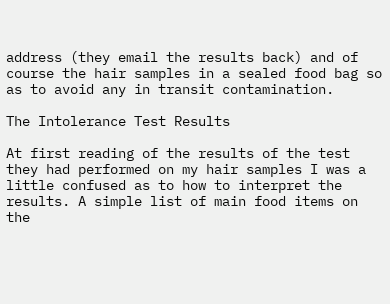address (they email the results back) and of course the hair samples in a sealed food bag so as to avoid any in transit contamination.

The Intolerance Test Results

At first reading of the results of the test they had performed on my hair samples I was a little confused as to how to interpret the results. A simple list of main food items on the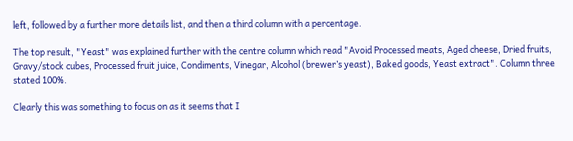left, followed by a further more details list, and then a third column with a percentage.

The top result, "Yeast" was explained further with the centre column which read "Avoid Processed meats, Aged cheese, Dried fruits, Gravy/stock cubes, Processed fruit juice, Condiments, Vinegar, Alcohol (brewer’s yeast), Baked goods, Yeast extract". Column three stated 100%.

Clearly this was something to focus on as it seems that I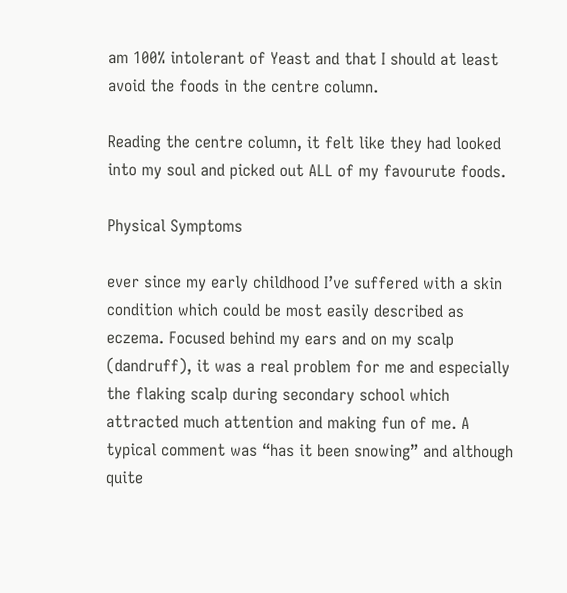am 100% intolerant of Yeast and that I should at least avoid the foods in the centre column.

Reading the centre column, it felt like they had looked into my soul and picked out ALL of my favourute foods.

Physical Symptoms

ever since my early childhood I’ve suffered with a skin condition which could be most easily described as eczema. Focused behind my ears and on my scalp (dandruff), it was a real problem for me and especially the flaking scalp during secondary school which attracted much attention and making fun of me. A typical comment was “has it been snowing” and although quite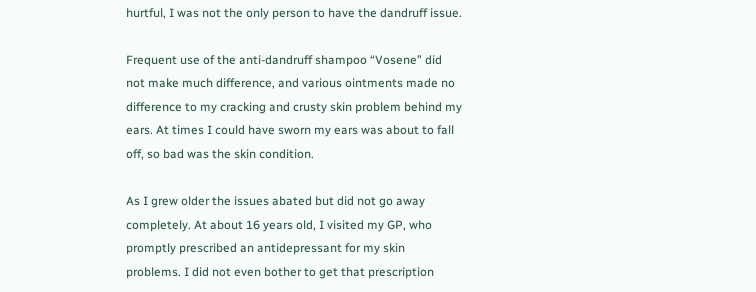hurtful, I was not the only person to have the dandruff issue.

Frequent use of the anti-dandruff shampoo “Vosene” did not make much difference, and various ointments made no difference to my cracking and crusty skin problem behind my ears. At times I could have sworn my ears was about to fall off, so bad was the skin condition.

As I grew older the issues abated but did not go away completely. At about 16 years old, I visited my GP, who promptly prescribed an antidepressant for my skin problems. I did not even bother to get that prescription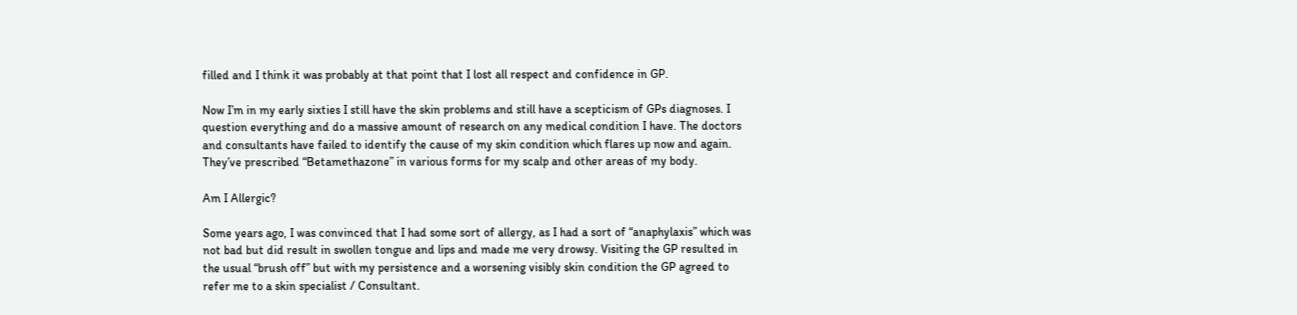filled and I think it was probably at that point that I lost all respect and confidence in GP.

Now I’m in my early sixties I still have the skin problems and still have a scepticism of GPs diagnoses. I question everything and do a massive amount of research on any medical condition I have. The doctors and consultants have failed to identify the cause of my skin condition which flares up now and again. They’ve prescribed “Betamethazone” in various forms for my scalp and other areas of my body.

Am I Allergic?

Some years ago, I was convinced that I had some sort of allergy, as I had a sort of “anaphylaxis” which was not bad but did result in swollen tongue and lips and made me very drowsy. Visiting the GP resulted in the usual “brush off” but with my persistence and a worsening visibly skin condition the GP agreed to refer me to a skin specialist / Consultant.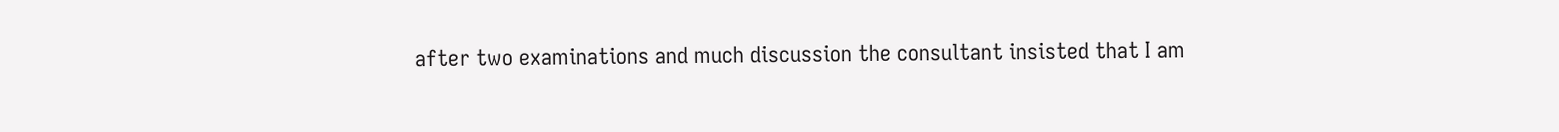after two examinations and much discussion the consultant insisted that I am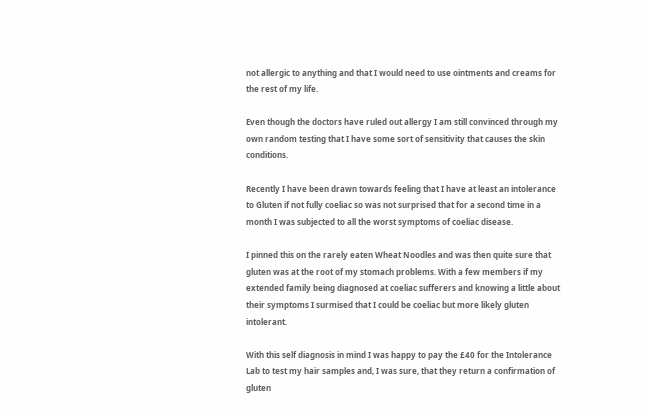not allergic to anything and that I would need to use ointments and creams for the rest of my life.

Even though the doctors have ruled out allergy I am still convinced through my own random testing that I have some sort of sensitivity that causes the skin conditions.

Recently I have been drawn towards feeling that I have at least an intolerance to Gluten if not fully coeliac so was not surprised that for a second time in a month I was subjected to all the worst symptoms of coeliac disease.

I pinned this on the rarely eaten Wheat Noodles and was then quite sure that gluten was at the root of my stomach problems. With a few members if my extended family being diagnosed at coeliac sufferers and knowing a little about their symptoms I surmised that I could be coeliac but more likely gluten intolerant.

With this self diagnosis in mind I was happy to pay the £40 for the Intolerance Lab to test my hair samples and, I was sure, that they return a confirmation of gluten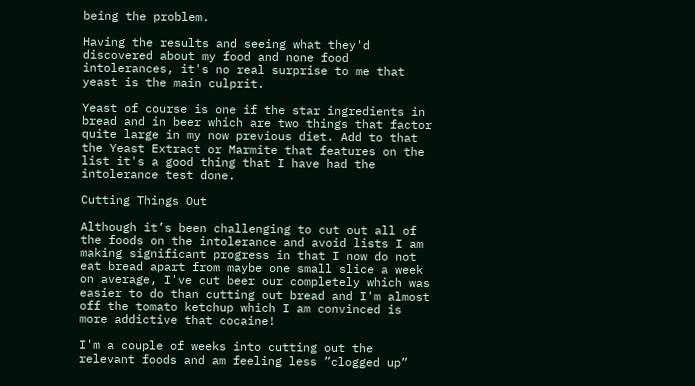being the problem.

Having the results and seeing what they'd discovered about my food and none food intolerances, it's no real surprise to me that yeast is the main culprit.

Yeast of course is one if the star ingredients in bread and in beer which are two things that factor quite large in my now previous diet. Add to that the Yeast Extract or Marmite that features on the list it's a good thing that I have had the intolerance test done.

Cutting Things Out

Although it’s been challenging to cut out all of the foods on the intolerance and avoid lists I am making significant progress in that I now do not eat bread apart from maybe one small slice a week on average, I've cut beer our completely which was easier to do than cutting out bread and I'm almost off the tomato ketchup which I am convinced is more addictive that cocaine!

I'm a couple of weeks into cutting out the relevant foods and am feeling less ”clogged up”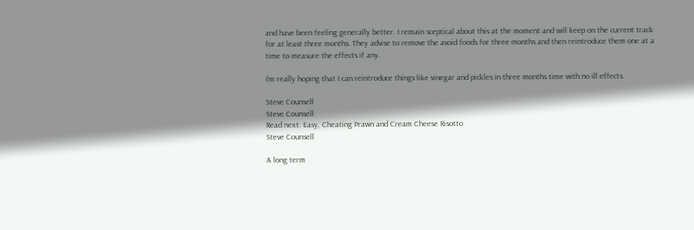and have been feeling generally better. I remain sceptical about this at the moment and will keep on the current track for at least three months. They advise to remove the avoid foods for three months and then reintroduce them one at a time to measure the effects if any.

I'm really hoping that I can reintroduce things like vinegar and pickles in three months time with no ill effects.

Steve Counsell
Steve Counsell
Read next: Easy, Cheating Prawn and Cream Cheese Risotto
Steve Counsell

A long term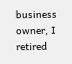business owner, I retired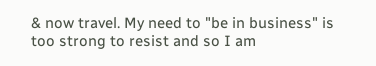& now travel. My need to "be in business" is too strong to resist and so I am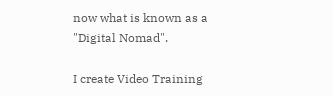now what is known as a "Digital Nomad".

I create Video Training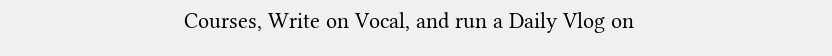Courses, Write on Vocal, and run a Daily Vlog on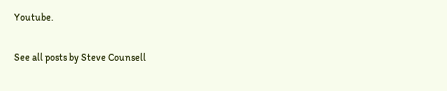Youtube.

See all posts by Steve Counsell